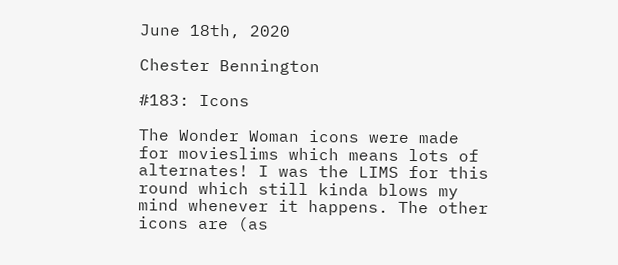June 18th, 2020

Chester Bennington

#183: Icons

The Wonder Woman icons were made for movieslims which means lots of alternates! I was the LIMS for this round which still kinda blows my mind whenever it happens. The other icons are (as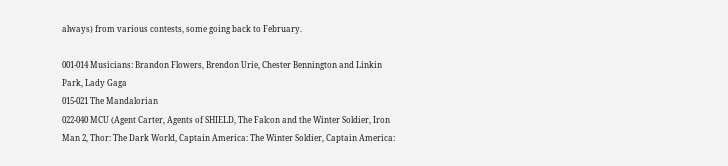always) from various contests, some going back to February.

001-014 Musicians: Brandon Flowers, Brendon Urie, Chester Bennington and Linkin Park, Lady Gaga
015-021 The Mandalorian
022-040 MCU (Agent Carter, Agents of SHIELD, The Falcon and the Winter Soldier, Iron Man 2, Thor: The Dark World, Captain America: The Winter Soldier, Captain America: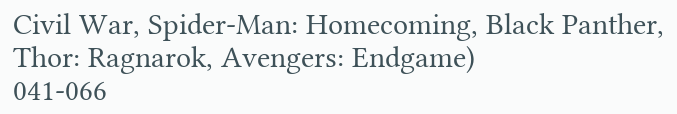Civil War, Spider-Man: Homecoming, Black Panther, Thor: Ragnarok, Avengers: Endgame)
041-066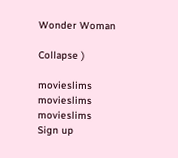Wonder Woman

Collapse )

movieslims movieslims movieslims
Sign up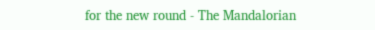for the new round - The Mandalorian